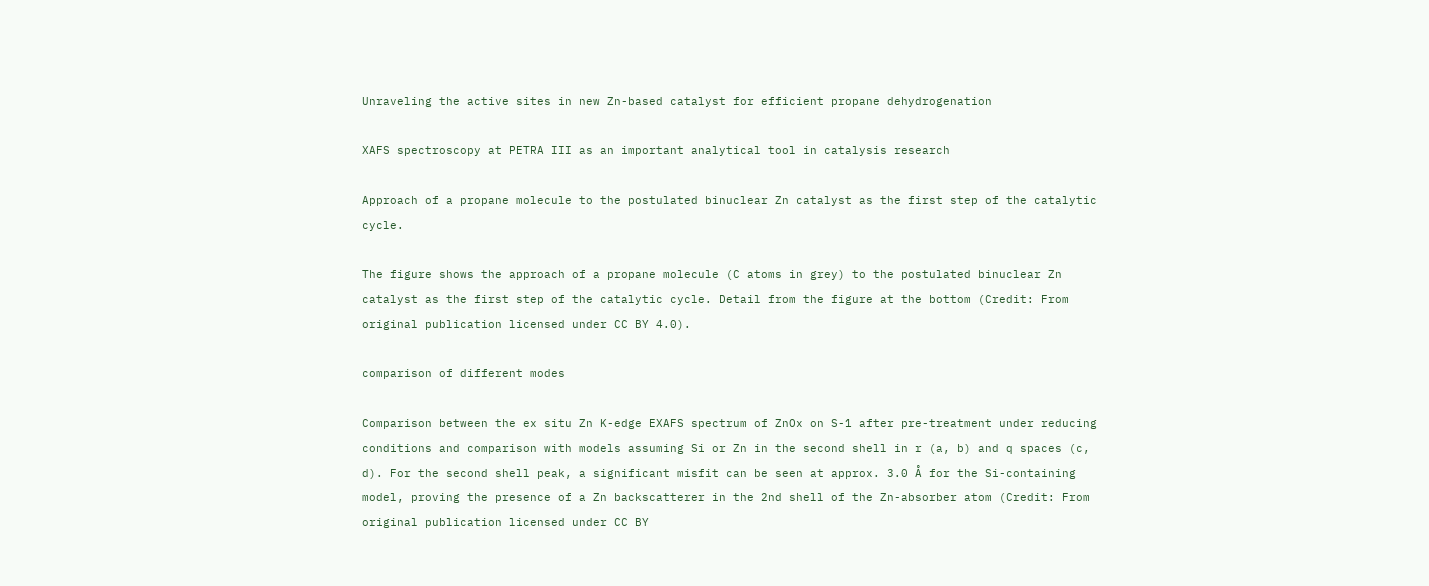Unraveling the active sites in new Zn-based catalyst for efficient propane dehydrogenation

XAFS spectroscopy at PETRA III as an important analytical tool in catalysis research

Approach of a propane molecule to the postulated binuclear Zn catalyst as the first step of the catalytic cycle.

The figure shows the approach of a propane molecule (C atoms in grey) to the postulated binuclear Zn catalyst as the first step of the catalytic cycle. Detail from the figure at the bottom (Credit: From original publication licensed under CC BY 4.0).

comparison of different modes

Comparison between the ex situ Zn K-edge EXAFS spectrum of ZnOx on S-1 after pre-treatment under reducing conditions and comparison with models assuming Si or Zn in the second shell in r (a, b) and q spaces (c, d). For the second shell peak, a significant misfit can be seen at approx. 3.0 Å for the Si-containing model, proving the presence of a Zn backscatterer in the 2nd shell of the Zn-absorber atom (Credit: From original publication licensed under CC BY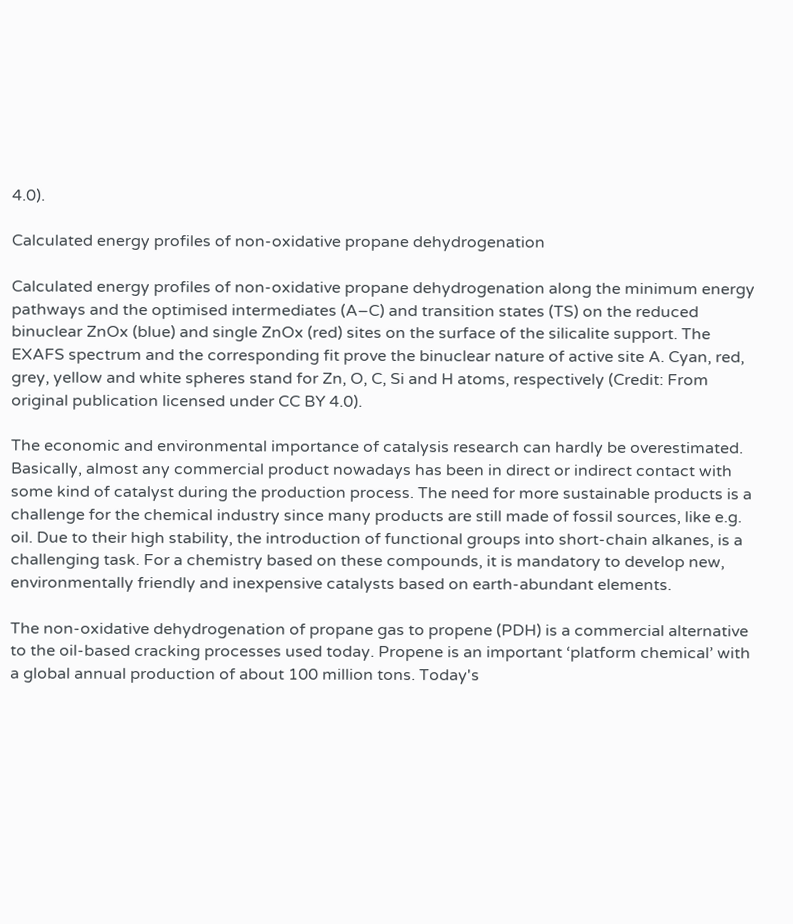4.0).

Calculated energy profiles of non-oxidative propane dehydrogenation

Calculated energy profiles of non-oxidative propane dehydrogenation along the minimum energy pathways and the optimised intermediates (A–C) and transition states (TS) on the reduced binuclear ZnOx (blue) and single ZnOx (red) sites on the surface of the silicalite support. The EXAFS spectrum and the corresponding fit prove the binuclear nature of active site A. Cyan, red, grey, yellow and white spheres stand for Zn, O, C, Si and H atoms, respectively (Credit: From original publication licensed under CC BY 4.0).

The economic and environmental importance of catalysis research can hardly be overestimated. Basically, almost any commercial product nowadays has been in direct or indirect contact with some kind of catalyst during the production process. The need for more sustainable products is a challenge for the chemical industry since many products are still made of fossil sources, like e.g. oil. Due to their high stability, the introduction of functional groups into short-chain alkanes, is a challenging task. For a chemistry based on these compounds, it is mandatory to develop new, environmentally friendly and inexpensive catalysts based on earth-abundant elements.

The non-oxidative dehydrogenation of propane gas to propene (PDH) is a commercial alternative to the oil-based cracking processes used today. Propene is an important ‘platform chemical’ with a global annual production of about 100 million tons. Today's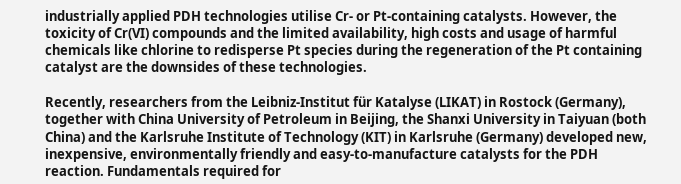industrially applied PDH technologies utilise Cr- or Pt-containing catalysts. However, the toxicity of Cr(VI) compounds and the limited availability, high costs and usage of harmful chemicals like chlorine to redisperse Pt species during the regeneration of the Pt containing catalyst are the downsides of these technologies.

Recently, researchers from the Leibniz-Institut für Katalyse (LIKAT) in Rostock (Germany), together with China University of Petroleum in Beijing, the Shanxi University in Taiyuan (both China) and the Karlsruhe Institute of Technology (KIT) in Karlsruhe (Germany) developed new, inexpensive, environmentally friendly and easy-to-manufacture catalysts for the PDH reaction. Fundamentals required for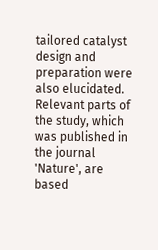tailored catalyst design and preparation were also elucidated. Relevant parts of the study, which was published in the journal 'Nature', are based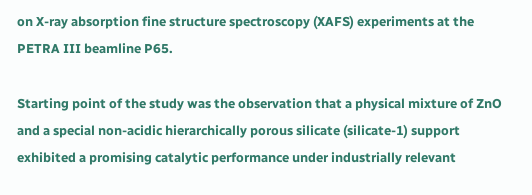on X-ray absorption fine structure spectroscopy (XAFS) experiments at the PETRA III beamline P65.

Starting point of the study was the observation that a physical mixture of ZnO and a special non-acidic hierarchically porous silicate (silicate-1) support exhibited a promising catalytic performance under industrially relevant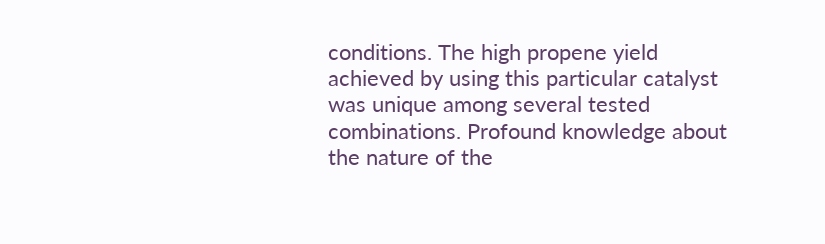conditions. The high propene yield achieved by using this particular catalyst was unique among several tested combinations. Profound knowledge about the nature of the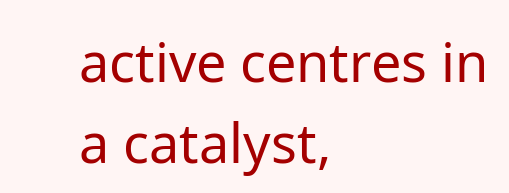active centres in a catalyst,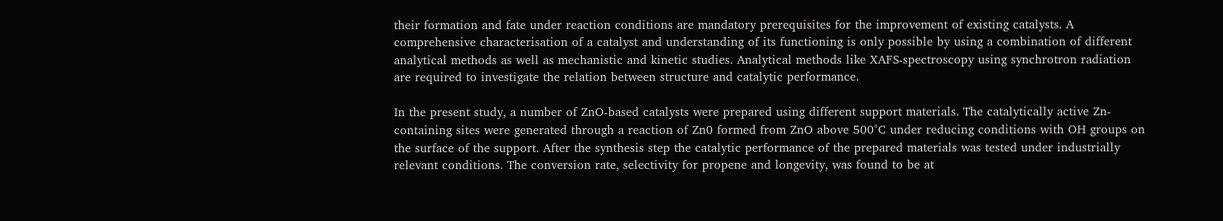their formation and fate under reaction conditions are mandatory prerequisites for the improvement of existing catalysts. A comprehensive characterisation of a catalyst and understanding of its functioning is only possible by using a combination of different analytical methods as well as mechanistic and kinetic studies. Analytical methods like XAFS-spectroscopy using synchrotron radiation are required to investigate the relation between structure and catalytic performance.

In the present study, a number of ZnO-based catalysts were prepared using different support materials. The catalytically active Zn-containing sites were generated through a reaction of Zn0 formed from ZnO above 500°C under reducing conditions with OH groups on the surface of the support. After the synthesis step the catalytic performance of the prepared materials was tested under industrially relevant conditions. The conversion rate, selectivity for propene and longevity, was found to be at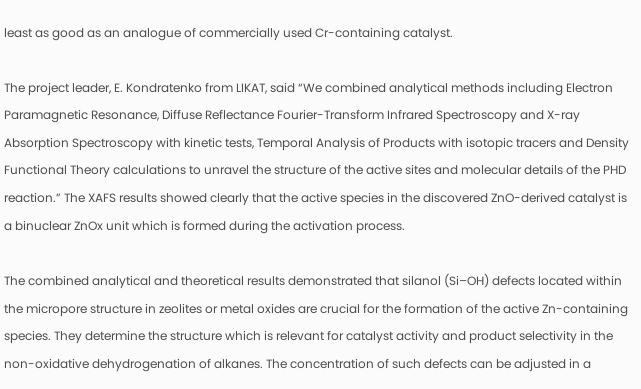least as good as an analogue of commercially used Cr-containing catalyst.

The project leader, E. Kondratenko from LIKAT, said “We combined analytical methods including Electron Paramagnetic Resonance, Diffuse Reflectance Fourier-Transform Infrared Spectroscopy and X-ray Absorption Spectroscopy with kinetic tests, Temporal Analysis of Products with isotopic tracers and Density Functional Theory calculations to unravel the structure of the active sites and molecular details of the PHD reaction.” The XAFS results showed clearly that the active species in the discovered ZnO-derived catalyst is a binuclear ZnOx unit which is formed during the activation process.

The combined analytical and theoretical results demonstrated that silanol (Si–OH) defects located within the micropore structure in zeolites or metal oxides are crucial for the formation of the active Zn-containing species. They determine the structure which is relevant for catalyst activity and product selectivity in the non-oxidative dehydrogenation of alkanes. The concentration of such defects can be adjusted in a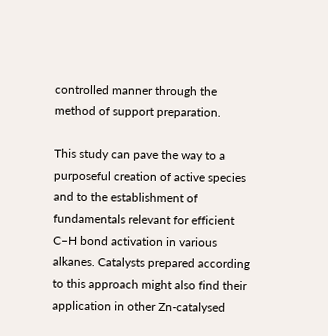controlled manner through the method of support preparation.

This study can pave the way to a purposeful creation of active species and to the establishment of fundamentals relevant for efficient C–H bond activation in various alkanes. Catalysts prepared according to this approach might also find their application in other Zn-catalysed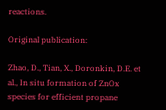reactions.

Original publication:

Zhao, D., Tian, X., Doronkin, D.E. et al., In situ formation of ZnOx species for efficient propane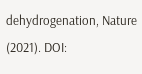dehydrogenation, Nature (2021). DOI: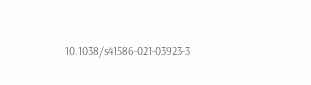10.1038/s41586-021-03923-3